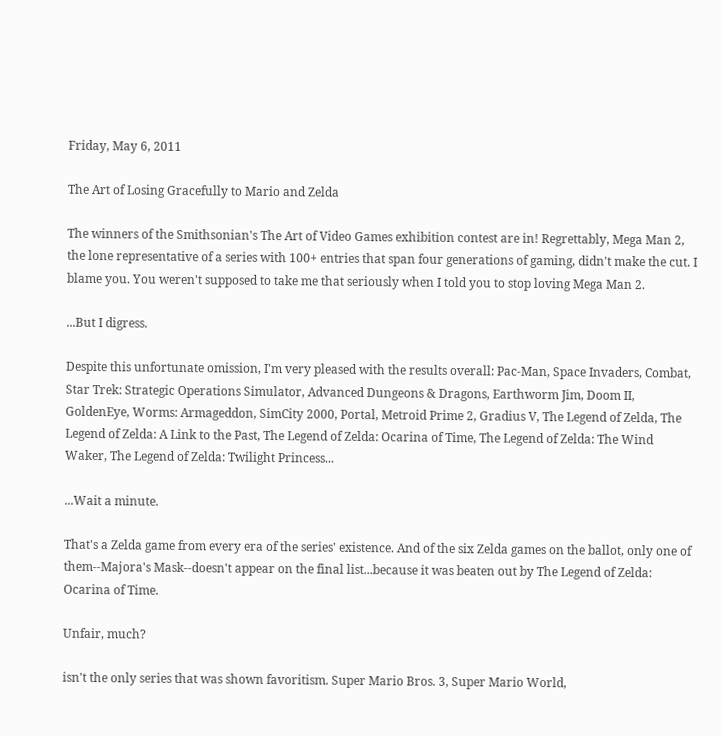Friday, May 6, 2011

The Art of Losing Gracefully to Mario and Zelda

The winners of the Smithsonian's The Art of Video Games exhibition contest are in! Regrettably, Mega Man 2, the lone representative of a series with 100+ entries that span four generations of gaming, didn't make the cut. I blame you. You weren't supposed to take me that seriously when I told you to stop loving Mega Man 2.

...But I digress.

Despite this unfortunate omission, I'm very pleased with the results overall: Pac-Man, Space Invaders, Combat, Star Trek: Strategic Operations Simulator, Advanced Dungeons & Dragons, Earthworm Jim, Doom II, GoldenEye, Worms: Armageddon, SimCity 2000, Portal, Metroid Prime 2, Gradius V, The Legend of Zelda, The Legend of Zelda: A Link to the Past, The Legend of Zelda: Ocarina of Time, The Legend of Zelda: The Wind Waker, The Legend of Zelda: Twilight Princess...

...Wait a minute.

That's a Zelda game from every era of the series' existence. And of the six Zelda games on the ballot, only one of them--Majora's Mask--doesn't appear on the final list...because it was beaten out by The Legend of Zelda: Ocarina of Time.

Unfair, much?

isn't the only series that was shown favoritism. Super Mario Bros. 3, Super Mario World,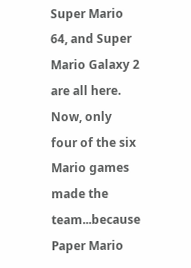Super Mario 64, and Super Mario Galaxy 2 are all here. Now, only four of the six Mario games made the team...because Paper Mario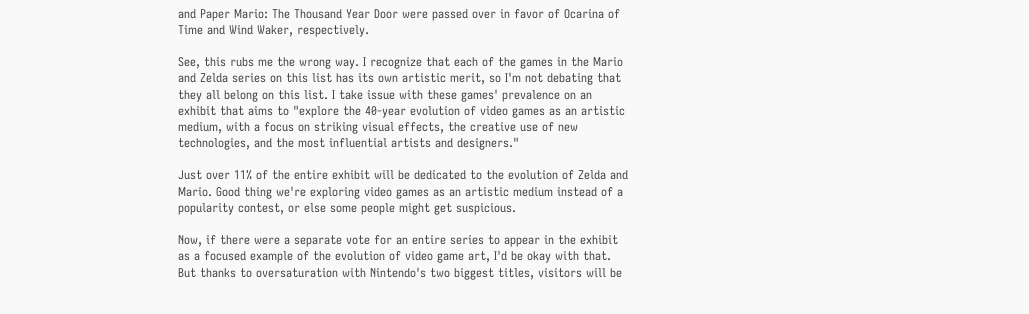and Paper Mario: The Thousand Year Door were passed over in favor of Ocarina of Time and Wind Waker, respectively.

See, this rubs me the wrong way. I recognize that each of the games in the Mario and Zelda series on this list has its own artistic merit, so I'm not debating that they all belong on this list. I take issue with these games' prevalence on an exhibit that aims to "explore the 40‐year evolution of video games as an artistic medium, with a focus on striking visual effects, the creative use of new technologies, and the most influential artists and designers."

Just over 11% of the entire exhibit will be dedicated to the evolution of Zelda and Mario. Good thing we're exploring video games as an artistic medium instead of a popularity contest, or else some people might get suspicious.

Now, if there were a separate vote for an entire series to appear in the exhibit as a focused example of the evolution of video game art, I'd be okay with that. But thanks to oversaturation with Nintendo's two biggest titles, visitors will be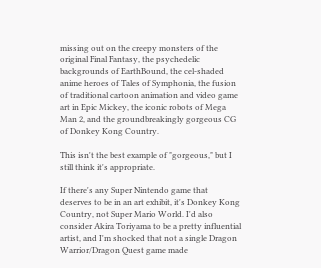missing out on the creepy monsters of the original Final Fantasy, the psychedelic backgrounds of EarthBound, the cel-shaded anime heroes of Tales of Symphonia, the fusion of traditional cartoon animation and video game art in Epic Mickey, the iconic robots of Mega Man 2, and the groundbreakingly gorgeous CG of Donkey Kong Country.

This isn't the best example of "gorgeous," but I still think it's appropriate.

If there's any Super Nintendo game that deserves to be in an art exhibit, it's Donkey Kong Country, not Super Mario World. I'd also consider Akira Toriyama to be a pretty influential artist, and I'm shocked that not a single Dragon Warrior/Dragon Quest game made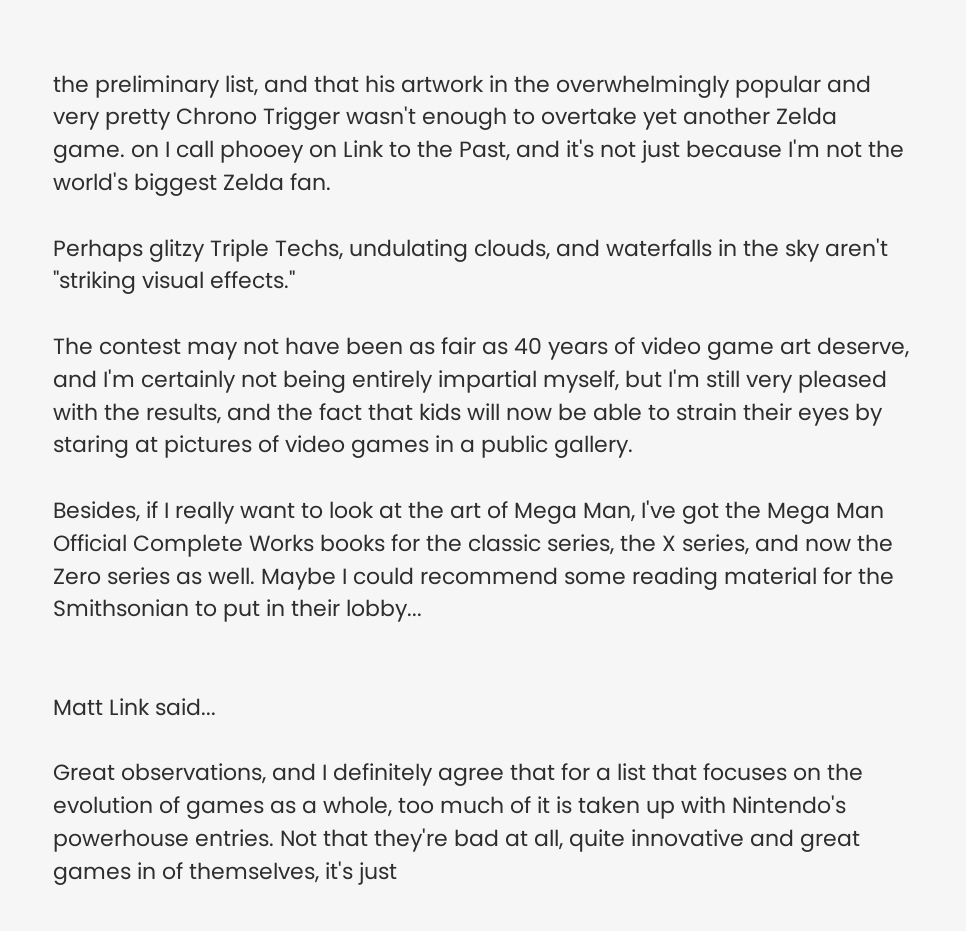the preliminary list, and that his artwork in the overwhelmingly popular and very pretty Chrono Trigger wasn't enough to overtake yet another Zelda game. on I call phooey on Link to the Past, and it's not just because I'm not the world's biggest Zelda fan.

Perhaps glitzy Triple Techs, undulating clouds, and waterfalls in the sky aren't "striking visual effects."

The contest may not have been as fair as 40 years of video game art deserve, and I'm certainly not being entirely impartial myself, but I'm still very pleased with the results, and the fact that kids will now be able to strain their eyes by staring at pictures of video games in a public gallery.

Besides, if I really want to look at the art of Mega Man, I've got the Mega Man Official Complete Works books for the classic series, the X series, and now the Zero series as well. Maybe I could recommend some reading material for the Smithsonian to put in their lobby...


Matt Link said...

Great observations, and I definitely agree that for a list that focuses on the evolution of games as a whole, too much of it is taken up with Nintendo's powerhouse entries. Not that they're bad at all, quite innovative and great games in of themselves, it's just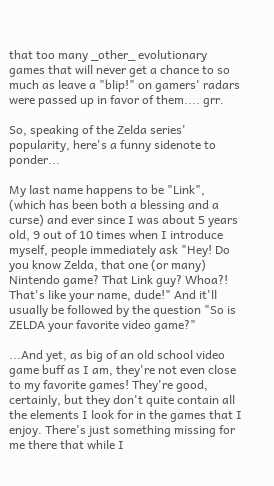that too many _other_ evolutionary games that will never get a chance to so much as leave a "blip!" on gamers' radars were passed up in favor of them.... grr.

So, speaking of the Zelda series' popularity, here's a funny sidenote to ponder...

My last name happens to be "Link", (which has been both a blessing and a curse) and ever since I was about 5 years old, 9 out of 10 times when I introduce myself, people immediately ask "Hey! Do you know Zelda, that one (or many) Nintendo game? That Link guy? Whoa?! That's like your name, dude!" And it'll usually be followed by the question "So is ZELDA your favorite video game?"

...And yet, as big of an old school video game buff as I am, they're not even close to my favorite games! They're good, certainly, but they don't quite contain all the elements I look for in the games that I enjoy. There's just something missing for me there that while I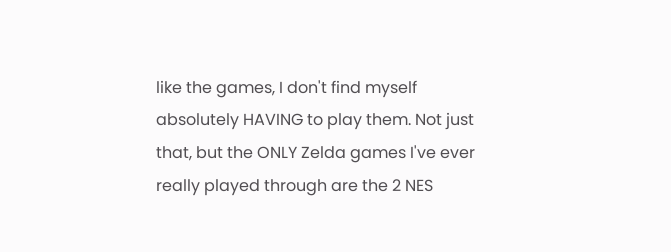like the games, I don't find myself absolutely HAVING to play them. Not just that, but the ONLY Zelda games I've ever really played through are the 2 NES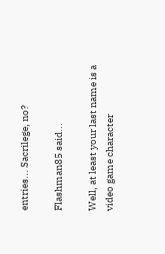entries... Sacrilege, no?

Flashman85 said...

Well, at least your last name is a video game character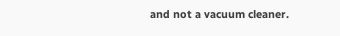and not a vacuum cleaner.